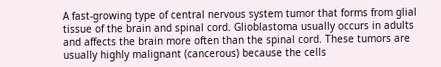A fast-growing type of central nervous system tumor that forms from glial tissue of the brain and spinal cord. Glioblastoma usually occurs in adults and affects the brain more often than the spinal cord. These tumors are usually highly malignant (cancerous) because the cells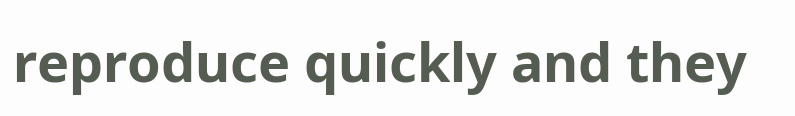reproduce quickly and they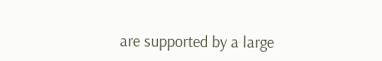are supported by a large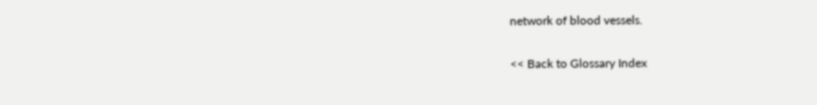network of blood vessels.

<< Back to Glossary Index